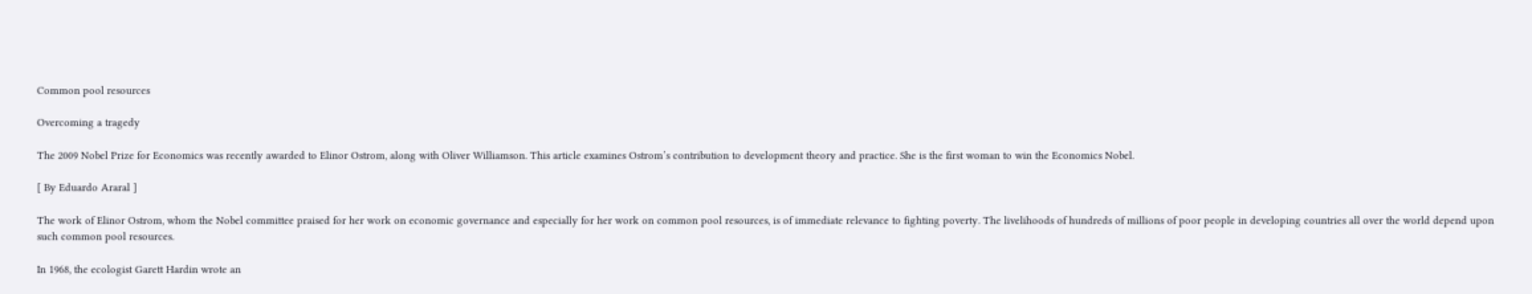Common pool resources

Overcoming a tragedy

The 2009 Nobel Prize for Economics was recently awarded to Elinor Ostrom, along with Oliver Williamson. This article examines Ostrom’s contribution to development theory and practice. She is the first woman to win the Economics Nobel.

[ By Eduardo Araral ]

The work of Elinor Ostrom, whom the Nobel committee praised for her work on economic governance and especially for her work on common pool resources, is of immediate relevance to fighting poverty. The livelihoods of hundreds of millions of poor people in developing countries all over the world depend upon such common pool resources.

In 1968, the ecologist Garett Hardin wrote an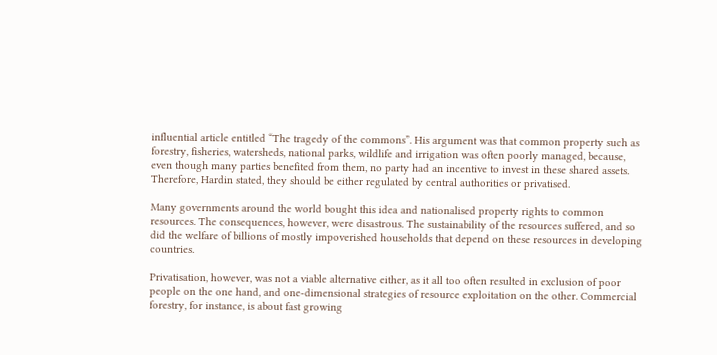influential article entitled “The tragedy of the commons”. His argument was that common property such as forestry, fisheries, watersheds, national parks, wildlife and irrigation was often poorly managed, because, even though many parties benefited from them, no party had an incentive to invest in these shared assets. Therefore, Hardin stated, they should be either regulated by central authorities or privatised.

Many governments around the world bought this idea and nationalised property rights to common resources. The consequences, however, were disastrous. The sustainability of the resources suffered, and so did the welfare of billions of mostly impoverished households that depend on these resources in developing countries.

Privatisation, however, was not a viable alternative either, as it all too often resulted in exclusion of poor people on the one hand, and one-dimensional strategies of resource exploitation on the other. Commercial forestry, for instance, is about fast growing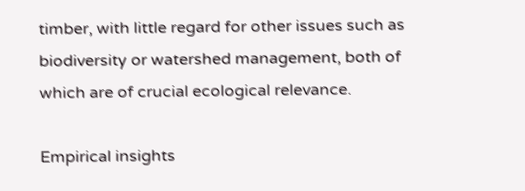timber, with little regard for other issues such as biodiversity or watershed management, both of which are of crucial ecological relevance.

Empirical insights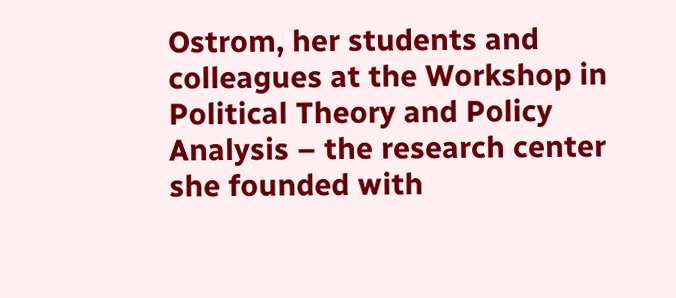Ostrom, her students and colleagues at the Workshop in Political Theory and Policy Analysis – the research center she founded with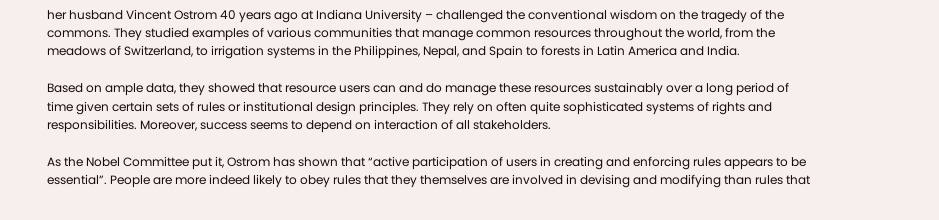her husband Vincent Ostrom 40 years ago at Indiana University – challenged the conventional wisdom on the tragedy of the commons. They studied examples of various communities that manage common resources throughout the world, from the meadows of Switzerland, to irrigation systems in the Philippines, Nepal, and Spain to forests in Latin America and India.

Based on ample data, they showed that resource users can and do manage these resources sustainably over a long period of time given certain sets of rules or institutional design principles. They rely on often quite sophisticated systems of rights and responsibilities. Moreover, success seems to depend on interaction of all stakeholders.

As the Nobel Committee put it, Ostrom has shown that “active participation of users in creating and enforcing rules appears to be essential”. People are more indeed likely to obey rules that they themselves are involved in devising and modifying than rules that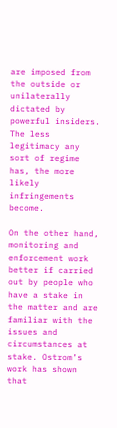are imposed from the outside or unilaterally dictated by powerful insiders. The less legitimacy any sort of regime has, the more likely infringements become.

On the other hand, monitoring and enforcement work better if carried out by people who have a stake in the matter and are familiar with the issues and circumstances at stake. Ostrom’s work has shown that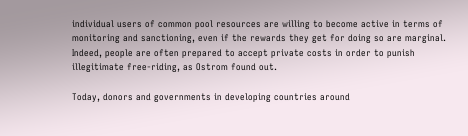individual users of common pool resources are willing to become active in terms of monitoring and sanctioning, even if the rewards they get for doing so are marginal. Indeed, people are often prepared to accept private costs in order to punish illegitimate free-riding, as Ostrom found out.

Today, donors and governments in developing countries around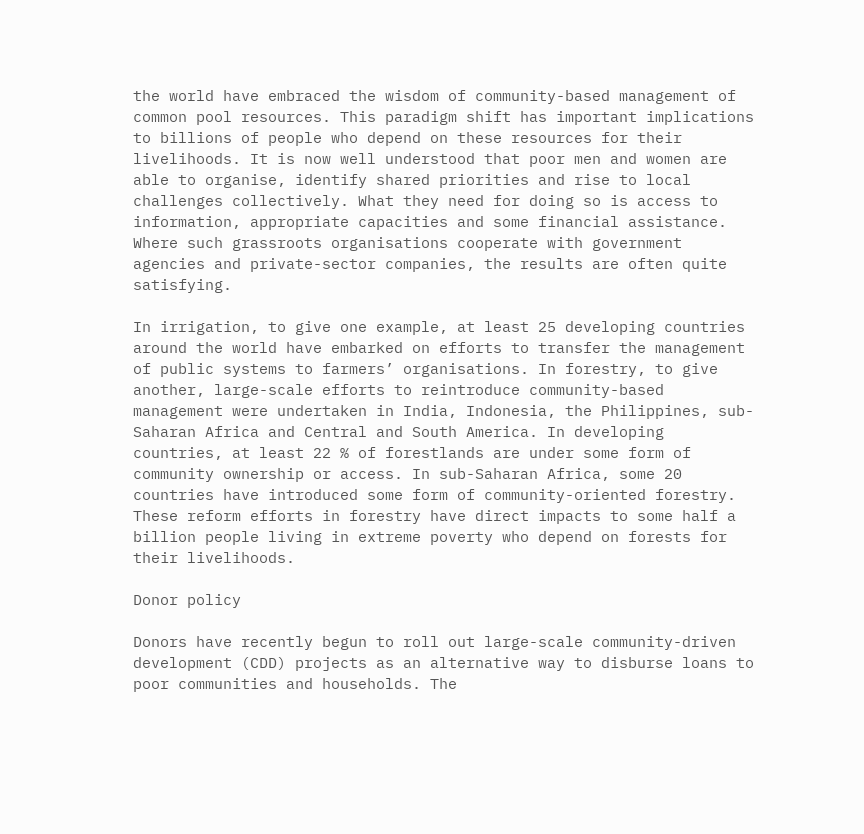the world have embraced the wisdom of community-based management of common pool resources. This paradigm shift has important implications to billions of people who depend on these resources for their livelihoods. It is now well understood that poor men and women are able to organise, identify shared priorities and rise to local challenges collectively. What they need for doing so is access to information, appropriate capacities and some financial assistance. Where such grassroots organisations cooperate with government agencies and private-sector companies, the results are often quite satisfying.

In irrigation, to give one example, at least 25 developing countries around the world have embarked on efforts to transfer the management of public systems to farmers’ organisations. In forestry, to give another, large-scale efforts to reintroduce community-based management were undertaken in India, Indonesia, the Philippines, sub-Saharan Africa and Central and South America. In developing countries, at least 22 % of forestlands are under some form of community ownership or access. In sub-Saharan Africa, some 20 countries have introduced some form of community-oriented forestry. These reform efforts in forestry have direct impacts to some half a billion people living in extreme poverty who depend on forests for their livelihoods.

Donor policy

Donors have recently begun to roll out large-scale community-driven development (CDD) projects as an alternative way to disburse loans to poor communities and households. The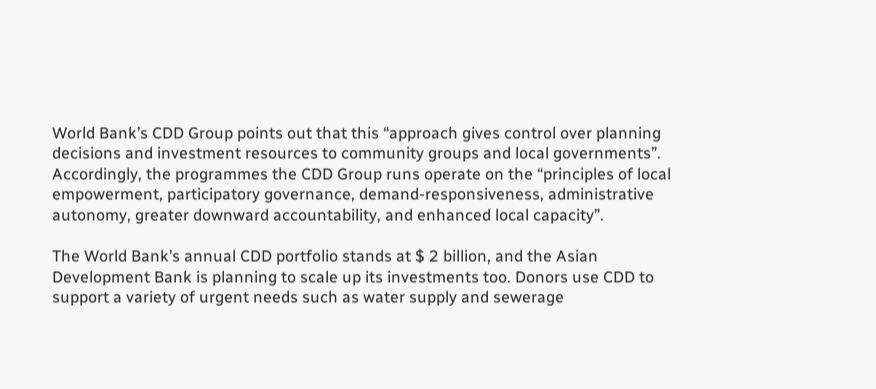World Bank’s CDD Group points out that this “approach gives control over planning decisions and investment resources to community groups and local governments”. Accordingly, the programmes the CDD Group runs operate on the “principles of local empowerment, participatory governance, demand-responsiveness, administrative autonomy, greater downward accountability, and enhanced local capacity”.

The World Bank’s annual CDD portfolio stands at $ 2 billion, and the Asian Development Bank is planning to scale up its investments too. Donors use CDD to support a variety of urgent needs such as water supply and sewerage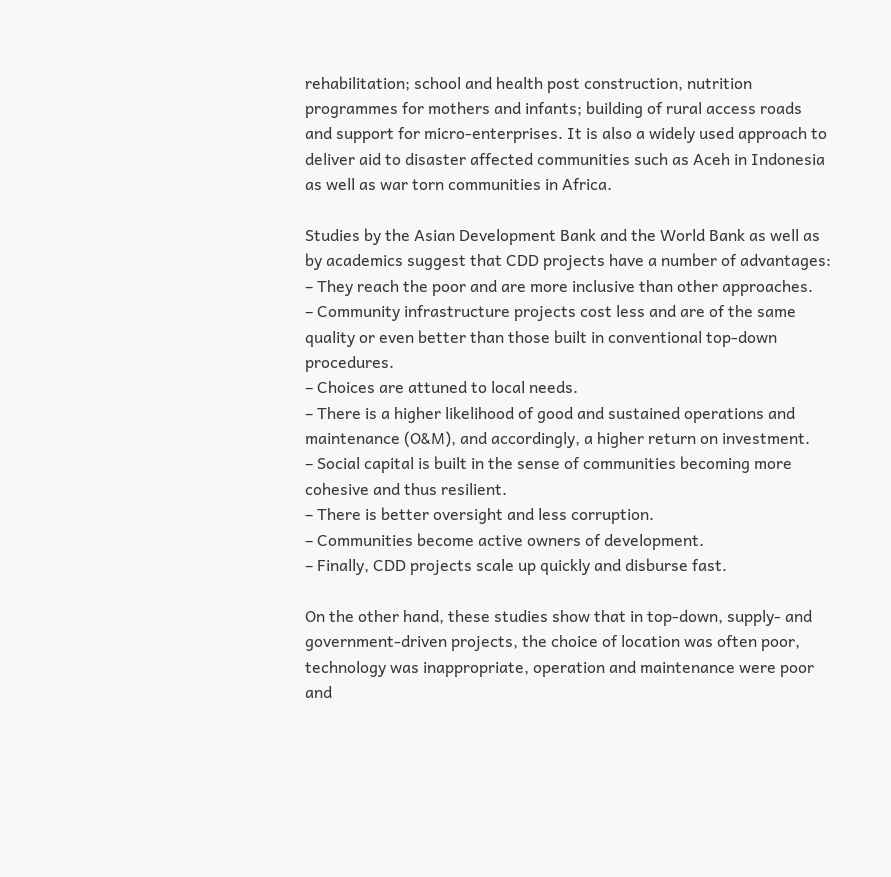rehabilitation; school and health post construction, nutrition programmes for mothers and infants; building of rural access roads and support for micro-enterprises. It is also a widely used approach to deliver aid to disaster affected communities such as Aceh in Indonesia as well as war torn communities in Africa.

Studies by the Asian Development Bank and the World Bank as well as by academics suggest that CDD projects have a number of advantages:
– They reach the poor and are more inclusive than other approaches.
– Community infrastructure projects cost less and are of the same quality or even better than those built in conventional top-down procedures.
– Choices are attuned to local needs.
– There is a higher likelihood of good and sustained operations and maintenance (O&M), and accordingly, a higher return on investment.
– Social capital is built in the sense of communities becoming more cohesive and thus resilient.
– There is better oversight and less corruption.
– Communities become active owners of development.
– Finally, CDD projects scale up quickly and disburse fast.

On the other hand, these studies show that in top-down, supply- and government-driven projects, the choice of location was often poor, technology was inappropriate, operation and maintenance were poor and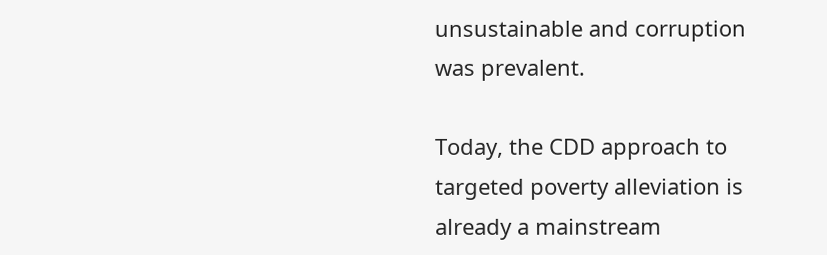unsustainable and corruption was prevalent.

Today, the CDD approach to targeted poverty alleviation is already a mainstream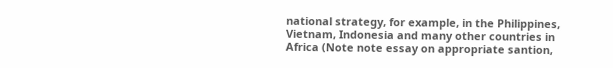national strategy, for example, in the Philippines, Vietnam, Indonesia and many other countries in Africa (Note note essay on appropriate santion,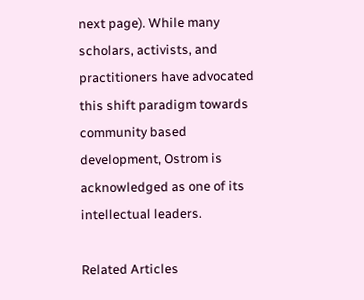next page). While many scholars, activists, and practitioners have advocated this shift paradigm towards community based development, Ostrom is acknowledged as one of its intellectual leaders.

Related Articles